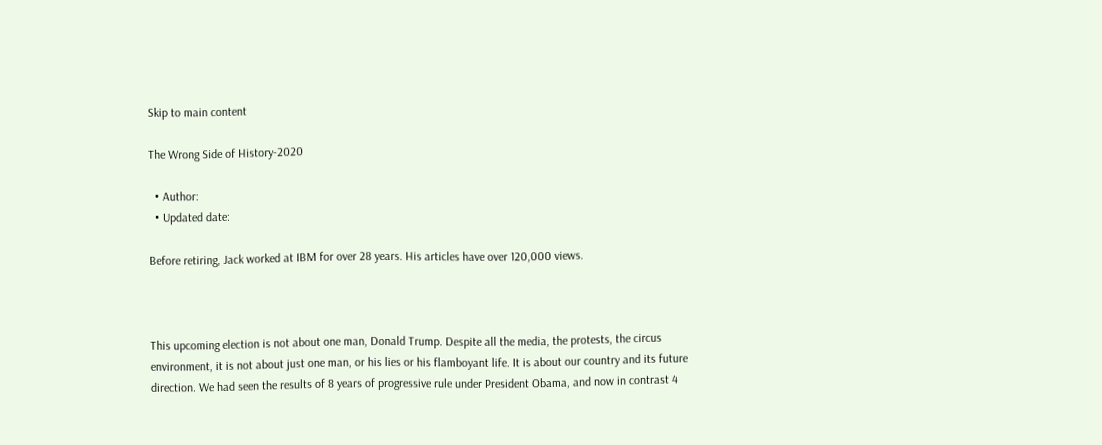Skip to main content

The Wrong Side of History-2020

  • Author:
  • Updated date:

Before retiring, Jack worked at IBM for over 28 years. His articles have over 120,000 views.



This upcoming election is not about one man, Donald Trump. Despite all the media, the protests, the circus environment, it is not about just one man, or his lies or his flamboyant life. It is about our country and its future direction. We had seen the results of 8 years of progressive rule under President Obama, and now in contrast 4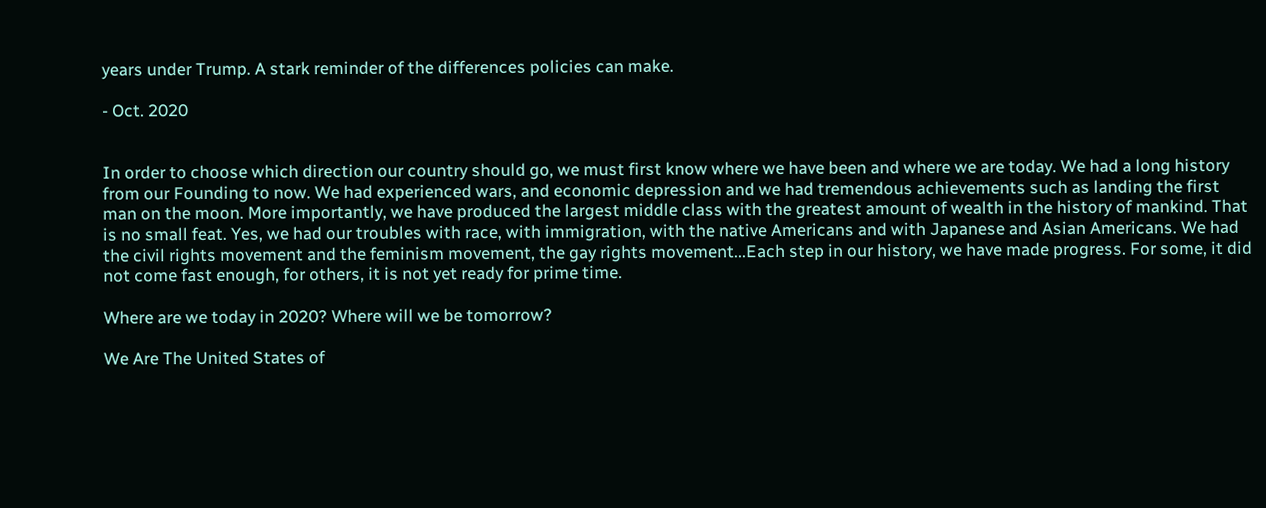years under Trump. A stark reminder of the differences policies can make.

- Oct. 2020


In order to choose which direction our country should go, we must first know where we have been and where we are today. We had a long history from our Founding to now. We had experienced wars, and economic depression and we had tremendous achievements such as landing the first man on the moon. More importantly, we have produced the largest middle class with the greatest amount of wealth in the history of mankind. That is no small feat. Yes, we had our troubles with race, with immigration, with the native Americans and with Japanese and Asian Americans. We had the civil rights movement and the feminism movement, the gay rights movement...Each step in our history, we have made progress. For some, it did not come fast enough, for others, it is not yet ready for prime time.

Where are we today in 2020? Where will we be tomorrow?

We Are The United States of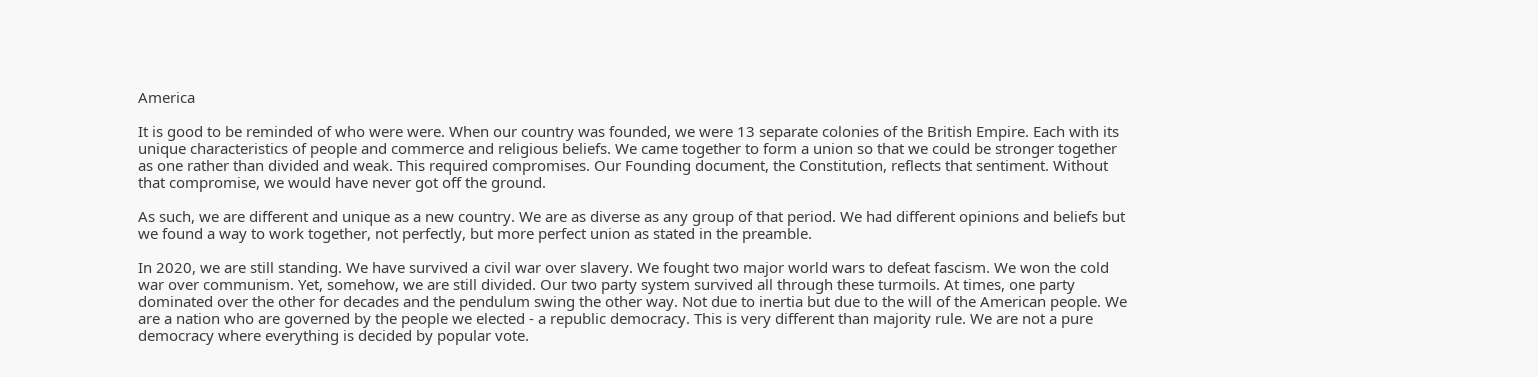America

It is good to be reminded of who were were. When our country was founded, we were 13 separate colonies of the British Empire. Each with its unique characteristics of people and commerce and religious beliefs. We came together to form a union so that we could be stronger together as one rather than divided and weak. This required compromises. Our Founding document, the Constitution, reflects that sentiment. Without that compromise, we would have never got off the ground.

As such, we are different and unique as a new country. We are as diverse as any group of that period. We had different opinions and beliefs but we found a way to work together, not perfectly, but more perfect union as stated in the preamble.

In 2020, we are still standing. We have survived a civil war over slavery. We fought two major world wars to defeat fascism. We won the cold war over communism. Yet, somehow, we are still divided. Our two party system survived all through these turmoils. At times, one party dominated over the other for decades and the pendulum swing the other way. Not due to inertia but due to the will of the American people. We are a nation who are governed by the people we elected - a republic democracy. This is very different than majority rule. We are not a pure democracy where everything is decided by popular vote.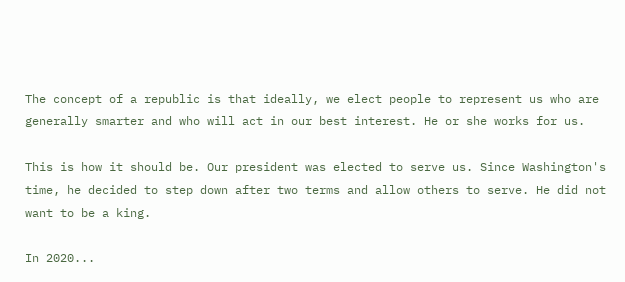The concept of a republic is that ideally, we elect people to represent us who are generally smarter and who will act in our best interest. He or she works for us.

This is how it should be. Our president was elected to serve us. Since Washington's time, he decided to step down after two terms and allow others to serve. He did not want to be a king.

In 2020...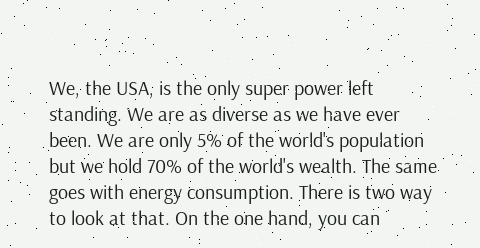We, the USA, is the only super power left standing. We are as diverse as we have ever been. We are only 5% of the world's population but we hold 70% of the world's wealth. The same goes with energy consumption. There is two way to look at that. On the one hand, you can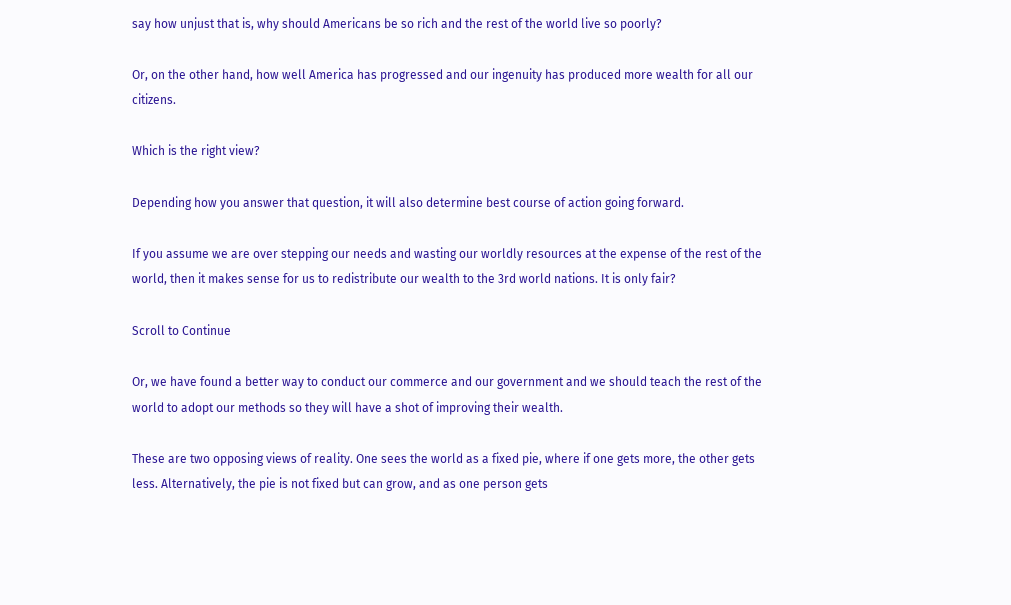say how unjust that is, why should Americans be so rich and the rest of the world live so poorly?

Or, on the other hand, how well America has progressed and our ingenuity has produced more wealth for all our citizens.

Which is the right view?

Depending how you answer that question, it will also determine best course of action going forward.

If you assume we are over stepping our needs and wasting our worldly resources at the expense of the rest of the world, then it makes sense for us to redistribute our wealth to the 3rd world nations. It is only fair?

Scroll to Continue

Or, we have found a better way to conduct our commerce and our government and we should teach the rest of the world to adopt our methods so they will have a shot of improving their wealth.

These are two opposing views of reality. One sees the world as a fixed pie, where if one gets more, the other gets less. Alternatively, the pie is not fixed but can grow, and as one person gets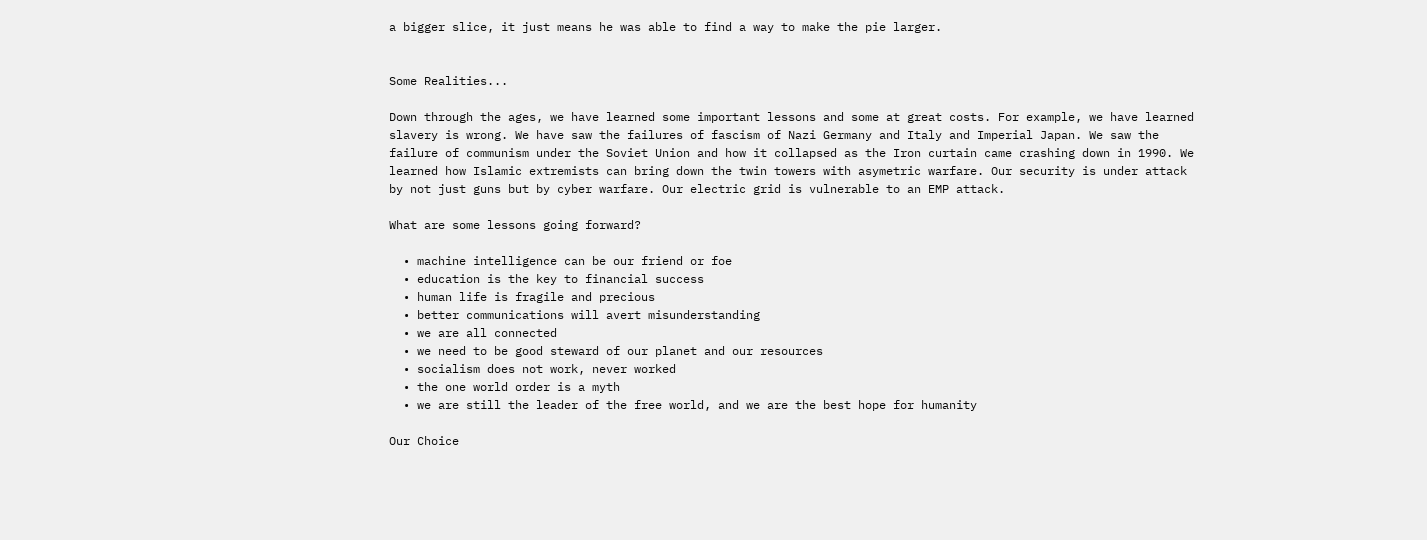a bigger slice, it just means he was able to find a way to make the pie larger.


Some Realities...

Down through the ages, we have learned some important lessons and some at great costs. For example, we have learned slavery is wrong. We have saw the failures of fascism of Nazi Germany and Italy and Imperial Japan. We saw the failure of communism under the Soviet Union and how it collapsed as the Iron curtain came crashing down in 1990. We learned how Islamic extremists can bring down the twin towers with asymetric warfare. Our security is under attack by not just guns but by cyber warfare. Our electric grid is vulnerable to an EMP attack.

What are some lessons going forward?

  • machine intelligence can be our friend or foe
  • education is the key to financial success
  • human life is fragile and precious
  • better communications will avert misunderstanding
  • we are all connected
  • we need to be good steward of our planet and our resources
  • socialism does not work, never worked
  • the one world order is a myth
  • we are still the leader of the free world, and we are the best hope for humanity

Our Choice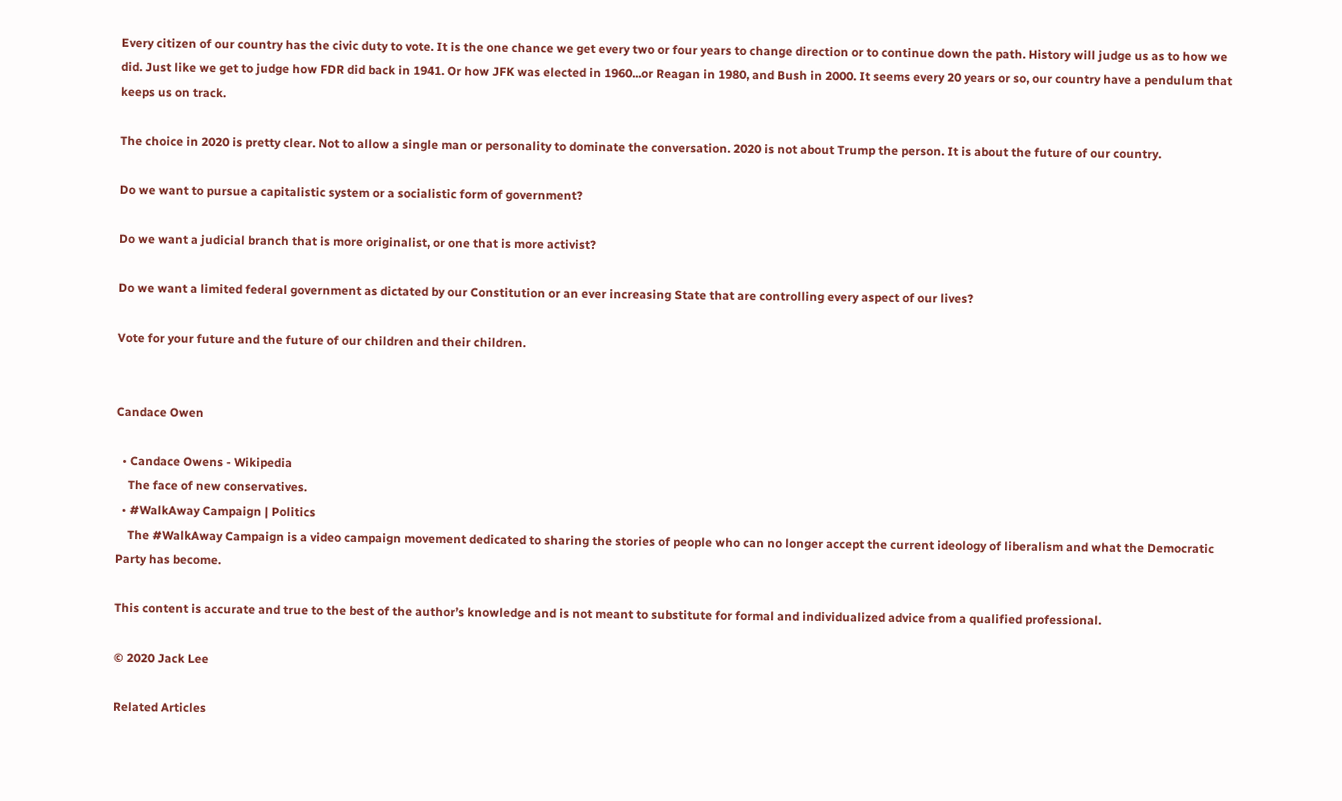Every citizen of our country has the civic duty to vote. It is the one chance we get every two or four years to change direction or to continue down the path. History will judge us as to how we did. Just like we get to judge how FDR did back in 1941. Or how JFK was elected in 1960...or Reagan in 1980, and Bush in 2000. It seems every 20 years or so, our country have a pendulum that keeps us on track.

The choice in 2020 is pretty clear. Not to allow a single man or personality to dominate the conversation. 2020 is not about Trump the person. It is about the future of our country.

Do we want to pursue a capitalistic system or a socialistic form of government?

Do we want a judicial branch that is more originalist, or one that is more activist?

Do we want a limited federal government as dictated by our Constitution or an ever increasing State that are controlling every aspect of our lives?

Vote for your future and the future of our children and their children.


Candace Owen

  • Candace Owens - Wikipedia
    The face of new conservatives.
  • #WalkAway Campaign | Politics
    The #WalkAway Campaign is a video campaign movement dedicated to sharing the stories of people who can no longer accept the current ideology of liberalism and what the Democratic Party has become.

This content is accurate and true to the best of the author’s knowledge and is not meant to substitute for formal and individualized advice from a qualified professional.

© 2020 Jack Lee

Related Articles